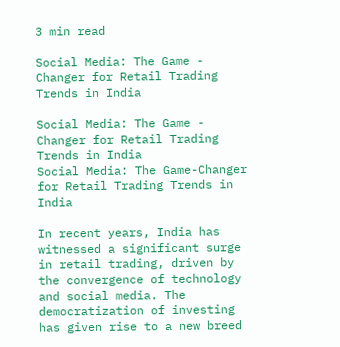3 min read

Social Media: The Game - Changer for Retail Trading Trends in India

Social Media: The Game - Changer for Retail Trading Trends in India
Social Media: The Game-Changer for Retail Trading Trends in India

In recent years, India has witnessed a significant surge in retail trading, driven by the convergence of technology and social media. The democratization of investing has given rise to a new breed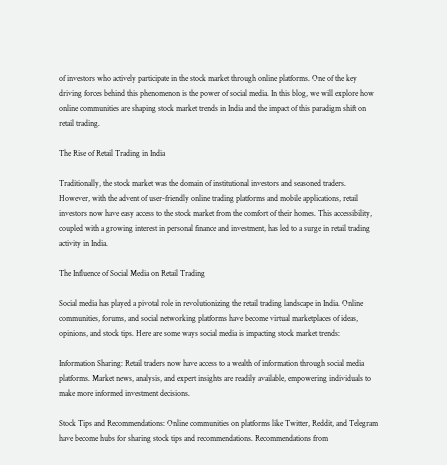of investors who actively participate in the stock market through online platforms. One of the key driving forces behind this phenomenon is the power of social media. In this blog, we will explore how online communities are shaping stock market trends in India and the impact of this paradigm shift on retail trading.

The Rise of Retail Trading in India

Traditionally, the stock market was the domain of institutional investors and seasoned traders. However, with the advent of user-friendly online trading platforms and mobile applications, retail investors now have easy access to the stock market from the comfort of their homes. This accessibility, coupled with a growing interest in personal finance and investment, has led to a surge in retail trading activity in India.

The Influence of Social Media on Retail Trading

Social media has played a pivotal role in revolutionizing the retail trading landscape in India. Online communities, forums, and social networking platforms have become virtual marketplaces of ideas, opinions, and stock tips. Here are some ways social media is impacting stock market trends:

Information Sharing: Retail traders now have access to a wealth of information through social media platforms. Market news, analysis, and expert insights are readily available, empowering individuals to make more informed investment decisions.

Stock Tips and Recommendations: Online communities on platforms like Twitter, Reddit, and Telegram have become hubs for sharing stock tips and recommendations. Recommendations from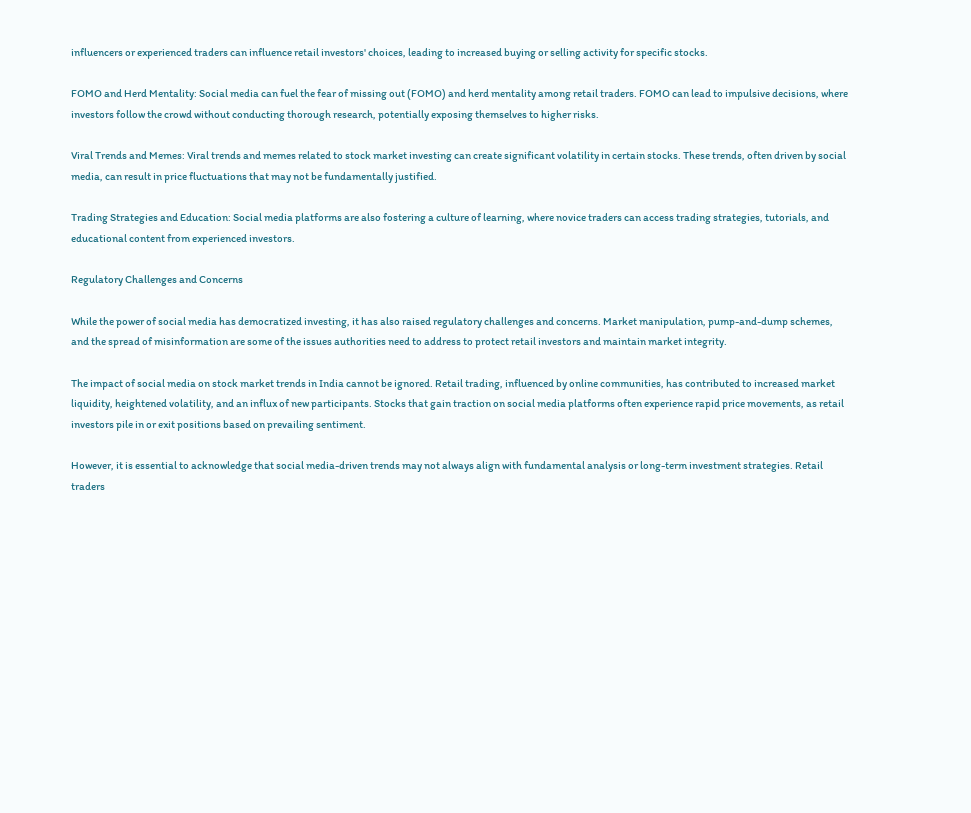influencers or experienced traders can influence retail investors' choices, leading to increased buying or selling activity for specific stocks.

FOMO and Herd Mentality: Social media can fuel the fear of missing out (FOMO) and herd mentality among retail traders. FOMO can lead to impulsive decisions, where investors follow the crowd without conducting thorough research, potentially exposing themselves to higher risks.

Viral Trends and Memes: Viral trends and memes related to stock market investing can create significant volatility in certain stocks. These trends, often driven by social media, can result in price fluctuations that may not be fundamentally justified.

Trading Strategies and Education: Social media platforms are also fostering a culture of learning, where novice traders can access trading strategies, tutorials, and educational content from experienced investors.

Regulatory Challenges and Concerns

While the power of social media has democratized investing, it has also raised regulatory challenges and concerns. Market manipulation, pump-and-dump schemes, and the spread of misinformation are some of the issues authorities need to address to protect retail investors and maintain market integrity.

The impact of social media on stock market trends in India cannot be ignored. Retail trading, influenced by online communities, has contributed to increased market liquidity, heightened volatility, and an influx of new participants. Stocks that gain traction on social media platforms often experience rapid price movements, as retail investors pile in or exit positions based on prevailing sentiment.

However, it is essential to acknowledge that social media-driven trends may not always align with fundamental analysis or long-term investment strategies. Retail traders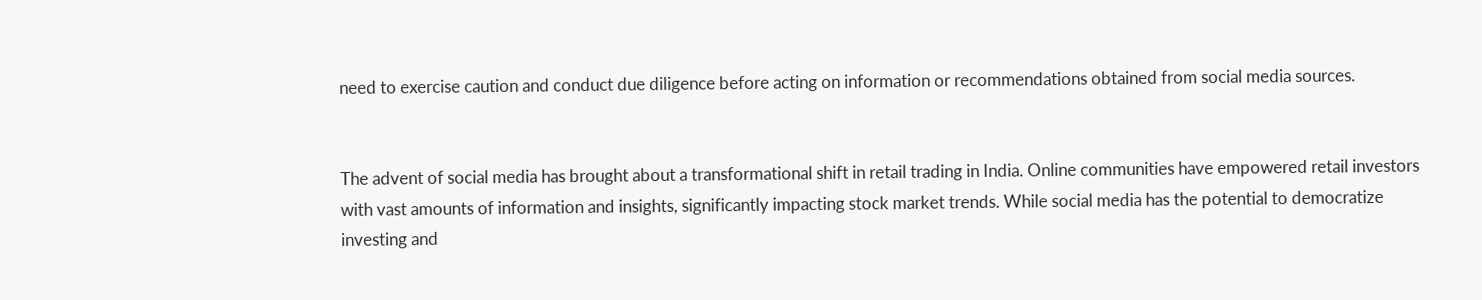need to exercise caution and conduct due diligence before acting on information or recommendations obtained from social media sources.


The advent of social media has brought about a transformational shift in retail trading in India. Online communities have empowered retail investors with vast amounts of information and insights, significantly impacting stock market trends. While social media has the potential to democratize investing and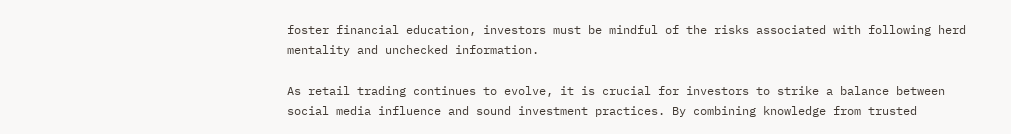foster financial education, investors must be mindful of the risks associated with following herd mentality and unchecked information.

As retail trading continues to evolve, it is crucial for investors to strike a balance between social media influence and sound investment practices. By combining knowledge from trusted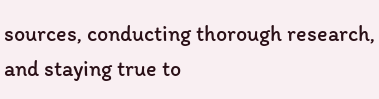sources, conducting thorough research, and staying true to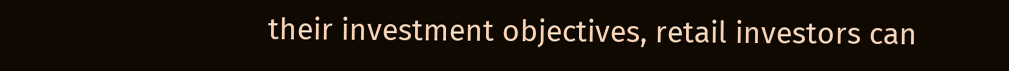their investment objectives, retail investors can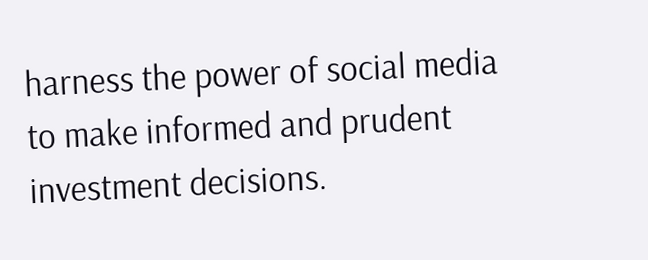harness the power of social media to make informed and prudent investment decisions.